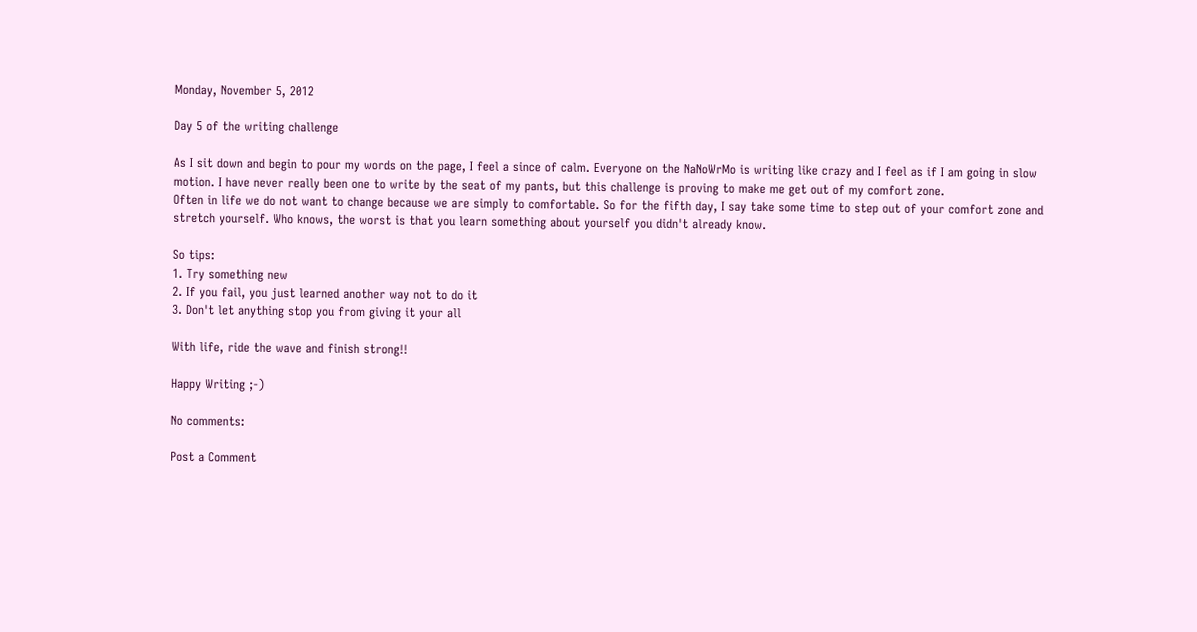Monday, November 5, 2012

Day 5 of the writing challenge

As I sit down and begin to pour my words on the page, I feel a since of calm. Everyone on the NaNoWrMo is writing like crazy and I feel as if I am going in slow motion. I have never really been one to write by the seat of my pants, but this challenge is proving to make me get out of my comfort zone.
Often in life we do not want to change because we are simply to comfortable. So for the fifth day, I say take some time to step out of your comfort zone and stretch yourself. Who knows, the worst is that you learn something about yourself you didn't already know.

So tips:
1. Try something new
2. If you fail, you just learned another way not to do it
3. Don't let anything stop you from giving it your all

With life, ride the wave and finish strong!!

Happy Writing ;-)

No comments:

Post a Comment